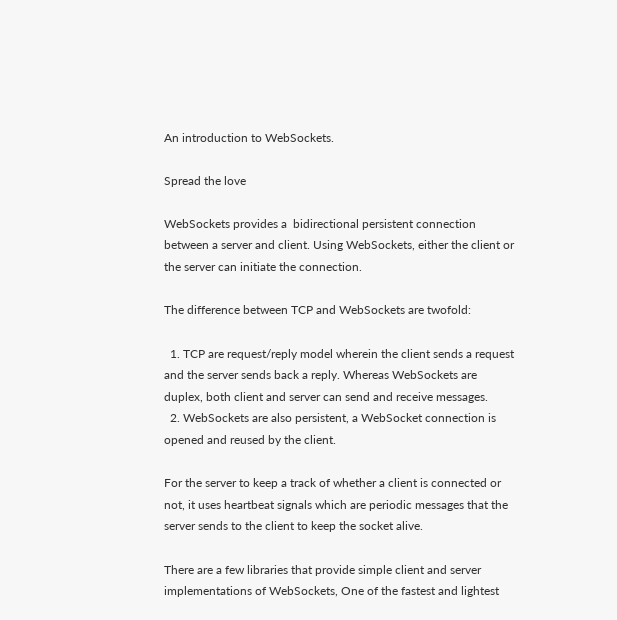An introduction to WebSockets.

Spread the love

WebSockets provides a  bidirectional persistent connection between a server and client. Using WebSockets, either the client or the server can initiate the connection.

The difference between TCP and WebSockets are twofold:

  1. TCP are request/reply model wherein the client sends a request and the server sends back a reply. Whereas WebSockets are duplex, both client and server can send and receive messages.
  2. WebSockets are also persistent, a WebSocket connection is opened and reused by the client.

For the server to keep a track of whether a client is connected or not, it uses heartbeat signals which are periodic messages that the server sends to the client to keep the socket alive.

There are a few libraries that provide simple client and server implementations of WebSockets, One of the fastest and lightest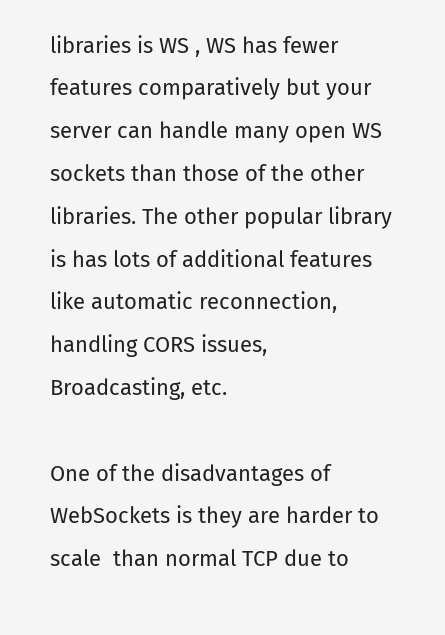libraries is WS , WS has fewer features comparatively but your server can handle many open WS sockets than those of the other libraries. The other popular library is has lots of additional features like automatic reconnection, handling CORS issues, Broadcasting, etc.

One of the disadvantages of WebSockets is they are harder to scale  than normal TCP due to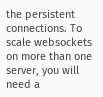the persistent connections. To scale websockets on more than one server, you will need a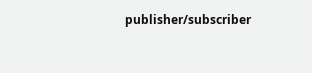publisher/subscriber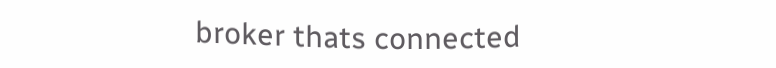broker thats connected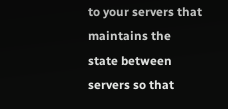to your servers that maintains the state between servers so that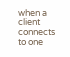when a client connects to one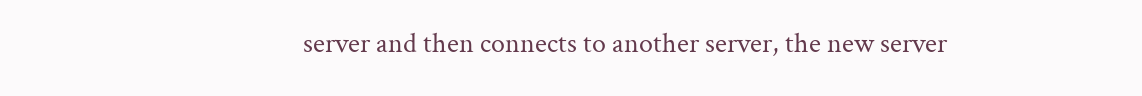server and then connects to another server, the new server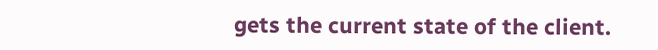gets the current state of the client.